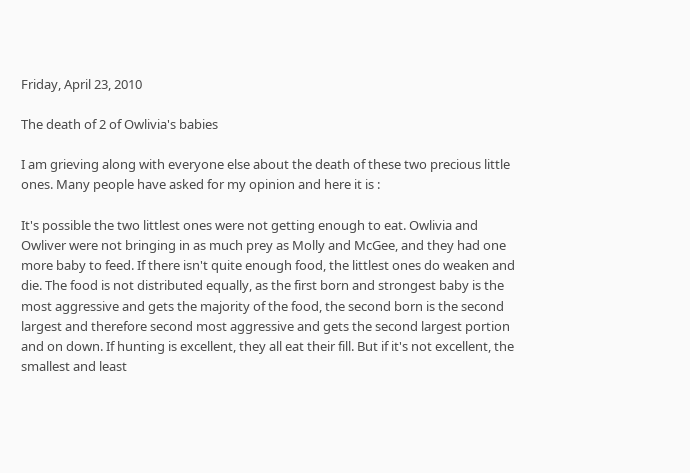Friday, April 23, 2010

The death of 2 of Owlivia's babies

I am grieving along with everyone else about the death of these two precious little ones. Many people have asked for my opinion and here it is :

It's possible the two littlest ones were not getting enough to eat. Owlivia and Owliver were not bringing in as much prey as Molly and McGee, and they had one more baby to feed. If there isn't quite enough food, the littlest ones do weaken and die. The food is not distributed equally, as the first born and strongest baby is the most aggressive and gets the majority of the food, the second born is the second largest and therefore second most aggressive and gets the second largest portion and on down. If hunting is excellent, they all eat their fill. But if it's not excellent, the smallest and least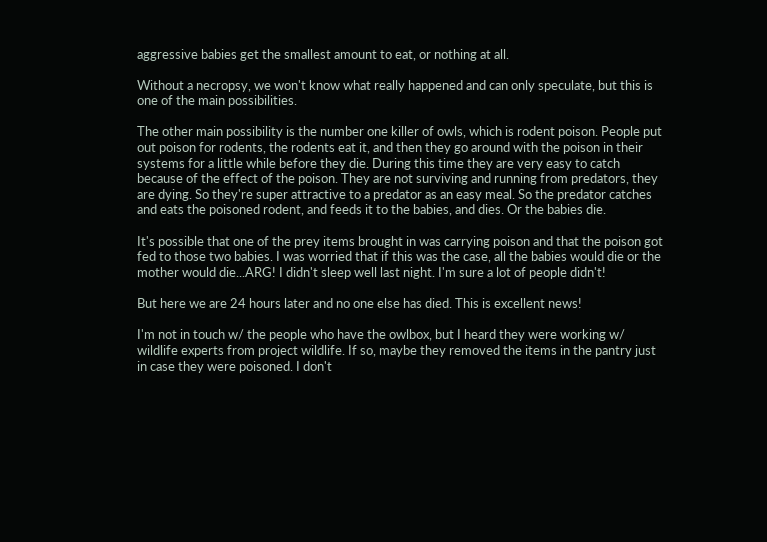aggressive babies get the smallest amount to eat, or nothing at all.

Without a necropsy, we won't know what really happened and can only speculate, but this is one of the main possibilities.

The other main possibility is the number one killer of owls, which is rodent poison. People put out poison for rodents, the rodents eat it, and then they go around with the poison in their systems for a little while before they die. During this time they are very easy to catch because of the effect of the poison. They are not surviving and running from predators, they are dying. So they're super attractive to a predator as an easy meal. So the predator catches and eats the poisoned rodent, and feeds it to the babies, and dies. Or the babies die.

It's possible that one of the prey items brought in was carrying poison and that the poison got fed to those two babies. I was worried that if this was the case, all the babies would die or the mother would die...ARG! I didn't sleep well last night. I'm sure a lot of people didn't!

But here we are 24 hours later and no one else has died. This is excellent news!

I'm not in touch w/ the people who have the owlbox, but I heard they were working w/ wildlife experts from project wildlife. If so, maybe they removed the items in the pantry just in case they were poisoned. I don't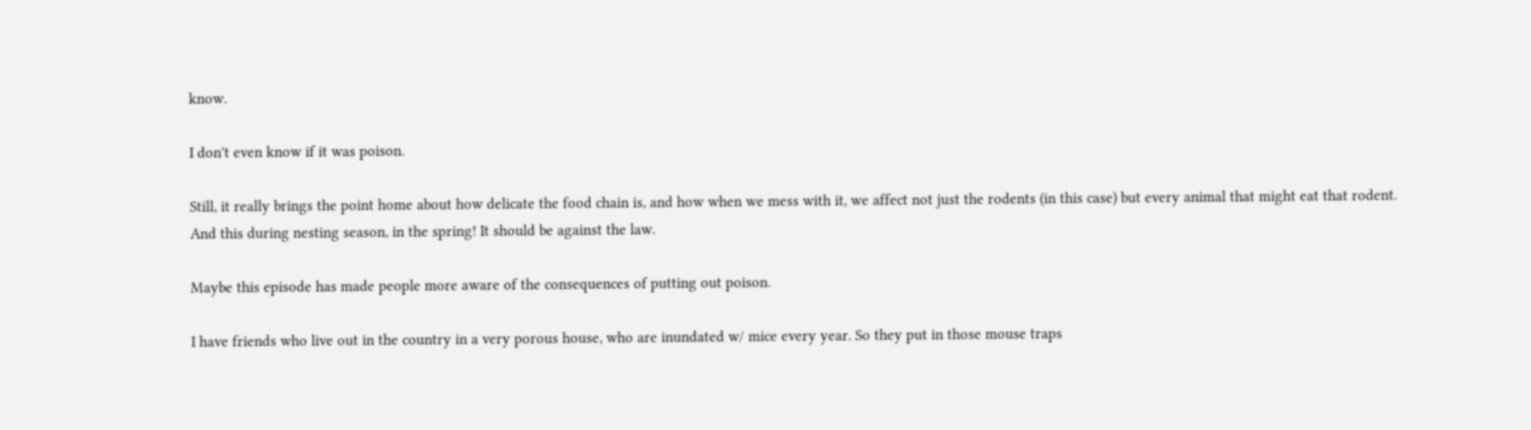know.

I don't even know if it was poison.

Still, it really brings the point home about how delicate the food chain is, and how when we mess with it, we affect not just the rodents (in this case) but every animal that might eat that rodent. And this during nesting season, in the spring! It should be against the law.

Maybe this episode has made people more aware of the consequences of putting out poison.

I have friends who live out in the country in a very porous house, who are inundated w/ mice every year. So they put in those mouse traps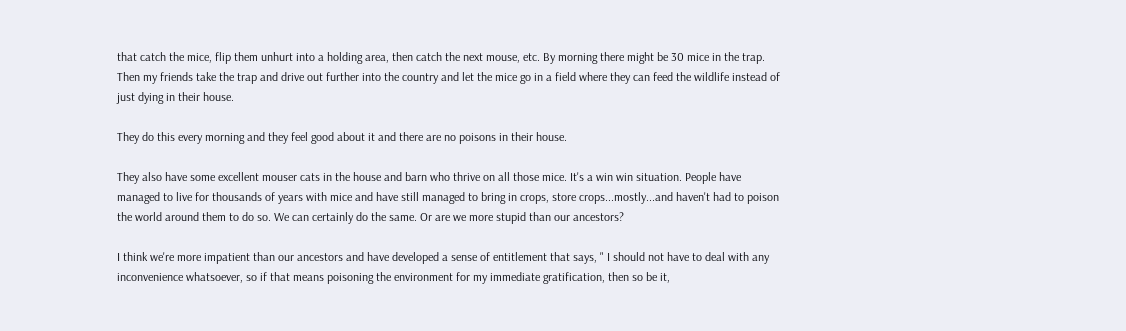that catch the mice, flip them unhurt into a holding area, then catch the next mouse, etc. By morning there might be 30 mice in the trap. Then my friends take the trap and drive out further into the country and let the mice go in a field where they can feed the wildlife instead of just dying in their house.

They do this every morning and they feel good about it and there are no poisons in their house.

They also have some excellent mouser cats in the house and barn who thrive on all those mice. It's a win win situation. People have managed to live for thousands of years with mice and have still managed to bring in crops, store crops...mostly...and haven't had to poison the world around them to do so. We can certainly do the same. Or are we more stupid than our ancestors?

I think we're more impatient than our ancestors and have developed a sense of entitlement that says, " I should not have to deal with any inconvenience whatsoever, so if that means poisoning the environment for my immediate gratification, then so be it,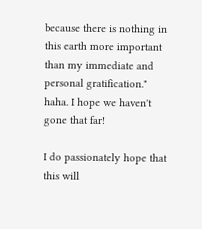because there is nothing in this earth more important than my immediate and personal gratification." haha. I hope we haven't gone that far!

I do passionately hope that this will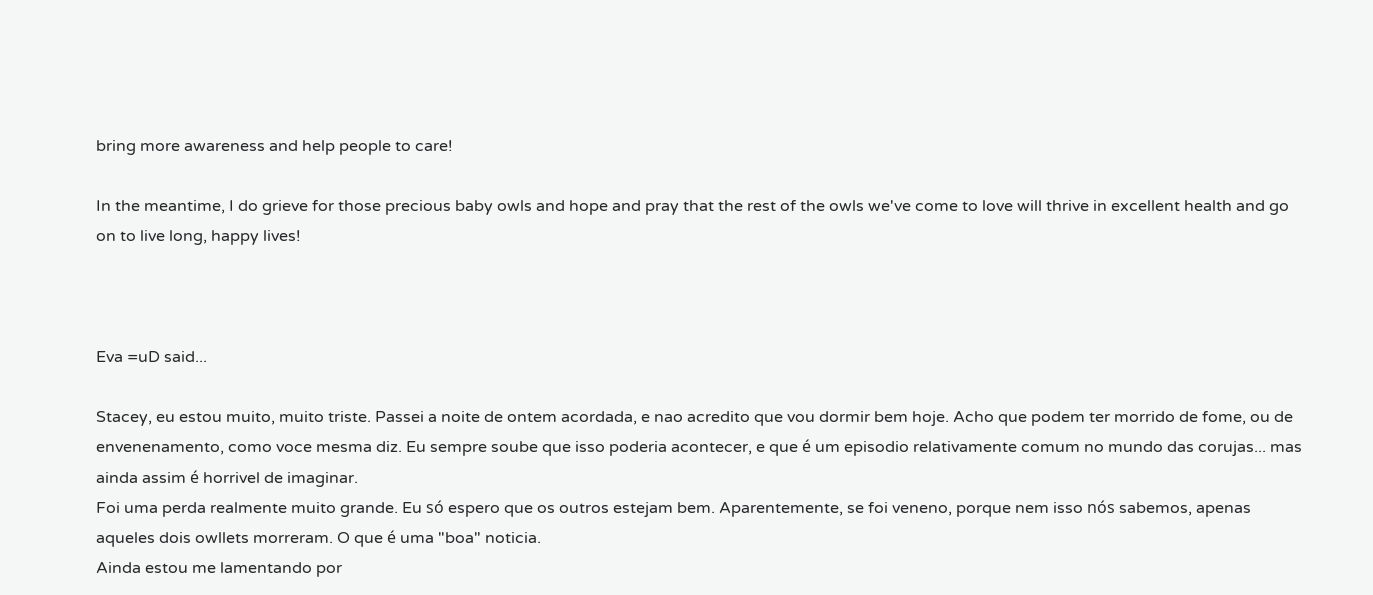bring more awareness and help people to care!

In the meantime, I do grieve for those precious baby owls and hope and pray that the rest of the owls we've come to love will thrive in excellent health and go on to live long, happy lives!



Eva =uD said...

Stacey, eu estou muito, muito triste. Passei a noite de ontem acordada, e nao acredito que vou dormir bem hoje. Acho que podem ter morrido de fome, ou de envenenamento, como voce mesma diz. Eu sempre soube que isso poderia acontecer, e que é um episodio relativamente comum no mundo das corujas... mas ainda assim é horrivel de imaginar.
Foi uma perda realmente muito grande. Eu só espero que os outros estejam bem. Aparentemente, se foi veneno, porque nem isso nós sabemos, apenas aqueles dois owllets morreram. O que é uma "boa" noticia.
Ainda estou me lamentando por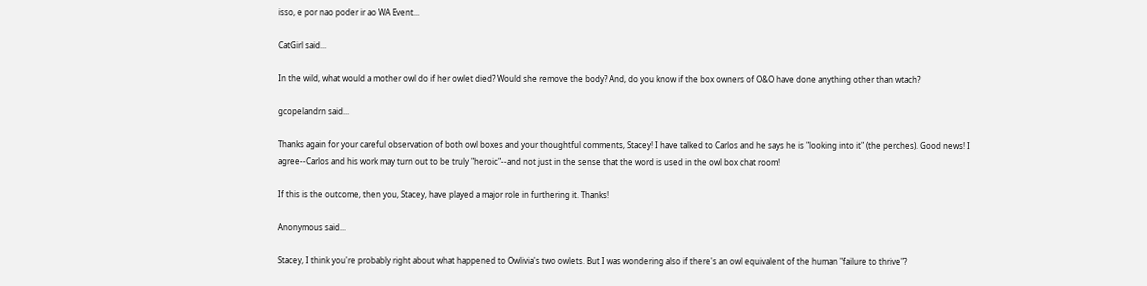isso, e por nao poder ir ao WA Event...

CatGirl said...

In the wild, what would a mother owl do if her owlet died? Would she remove the body? And, do you know if the box owners of O&O have done anything other than wtach?

gcopelandrn said...

Thanks again for your careful observation of both owl boxes and your thoughtful comments, Stacey! I have talked to Carlos and he says he is "looking into it" (the perches). Good news! I agree--Carlos and his work may turn out to be truly "heroic"--and not just in the sense that the word is used in the owl box chat room!

If this is the outcome, then you, Stacey, have played a major role in furthering it. Thanks!

Anonymous said...

Stacey, I think you're probably right about what happened to Owlivia's two owlets. But I was wondering also if there's an owl equivalent of the human "failure to thrive"?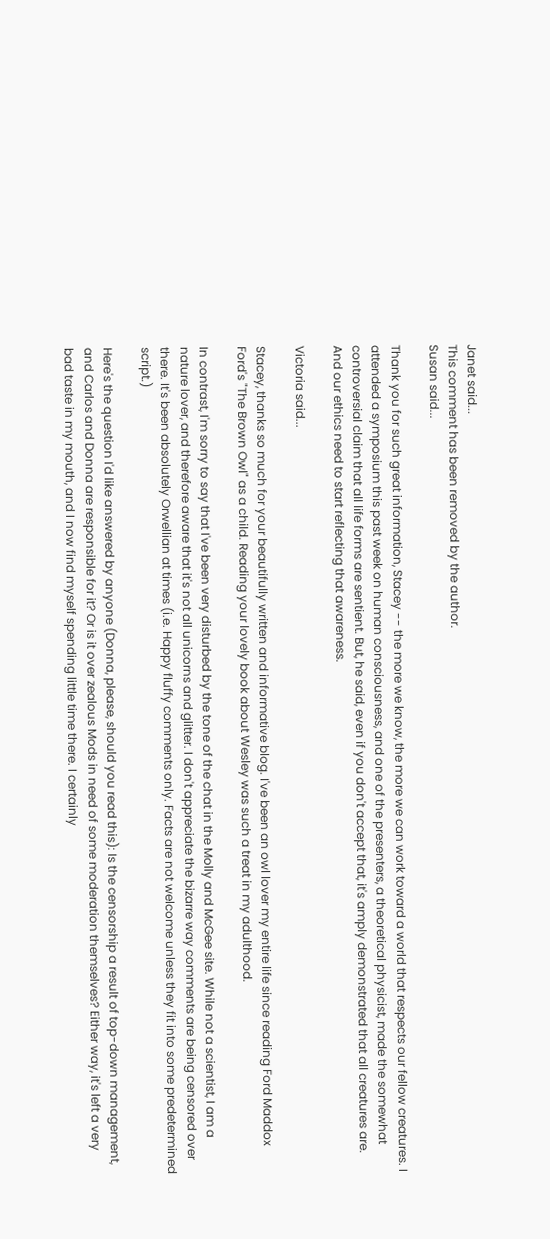Janet said...
This comment has been removed by the author.
Susan said...

Thank you for such great information, Stacey -- the more we know, the more we can work toward a world that respects our fellow creatures. I attended a symposium this past week on human consciousness, and one of the presenters, a theoretical physicist, made the somewhat controversial claim that all life forms are sentient. But, he said, even if you don't accept that, it's amply demonstrated that all creatures are. And our ethics need to start reflecting that awareness.

Victoria said...

Stacey, thanks so much for your beautifully written and informative blog. I've been an owl lover my entire life since reading Ford Maddox Ford's "The Brown Owl" as a child. Reading your lovely book about Wesley was such a treat in my adulthood.

In contrast, I'm sorry to say that I've been very disturbed by the tone of the chat in the Molly and McGee site. While not a scientist, I am a nature lover, and therefore aware that it's not all unicorns and glitter. I don't appreciate the bizarre way comments are being censored over there. It's been absolutely Orwellian at times (i.e. Happy fluffy comments only. Facts are not welcome unless they fit into some predetermined script.)

Here's the question I'd like answered by anyone (Donna, please, should you read this): Is the censorship a result of top-down management, and Carlos and Donna are responsible for it? Or is it over zealous Mods in need of some moderation themselves? Either way, it's left a very bad taste in my mouth, and I now find myself spending little time there. I certainly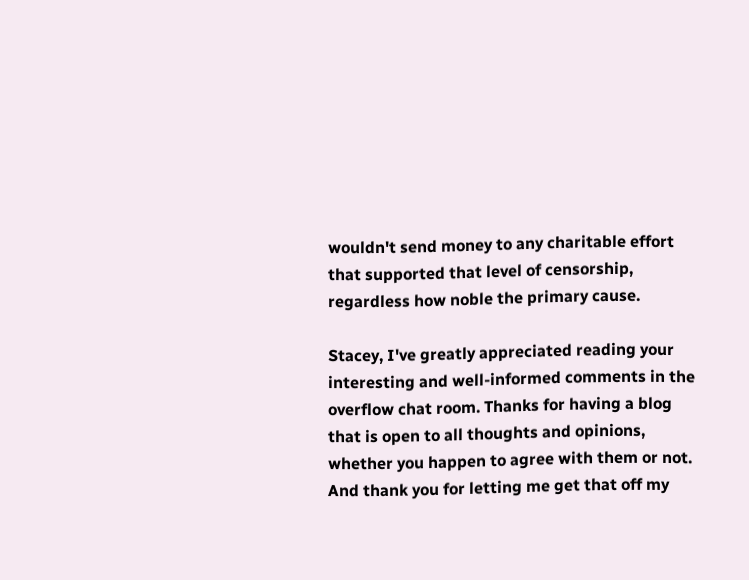wouldn't send money to any charitable effort that supported that level of censorship, regardless how noble the primary cause.

Stacey, I've greatly appreciated reading your interesting and well-informed comments in the overflow chat room. Thanks for having a blog that is open to all thoughts and opinions, whether you happen to agree with them or not. And thank you for letting me get that off my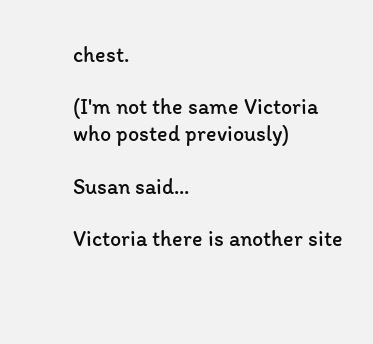chest.

(I'm not the same Victoria who posted previously)

Susan said...

Victoria there is another site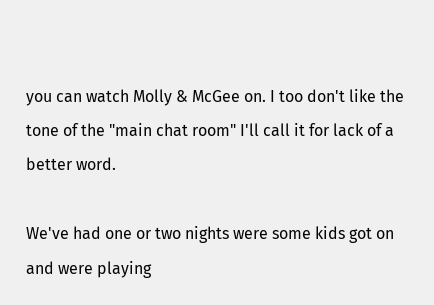you can watch Molly & McGee on. I too don't like the tone of the "main chat room" I'll call it for lack of a better word.

We've had one or two nights were some kids got on and were playing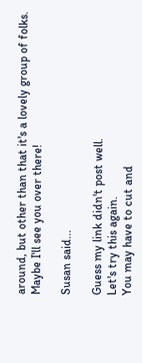around, but other than that it's a lovely group of folks.
Maybe I'll see you over there!

Susan said...

Guess my link didn't post well.
Let's try this again.
You may have to cut and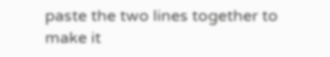paste the two lines together to make it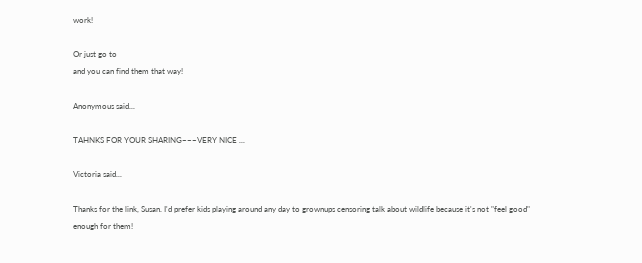work!

Or just go to
and you can find them that way!

Anonymous said...

TAHNKS FOR YOUR SHARING~~~VERY NICE ...

Victoria said...

Thanks for the link, Susan. I'd prefer kids playing around any day to grownups censoring talk about wildlife because it's not "feel good" enough for them!